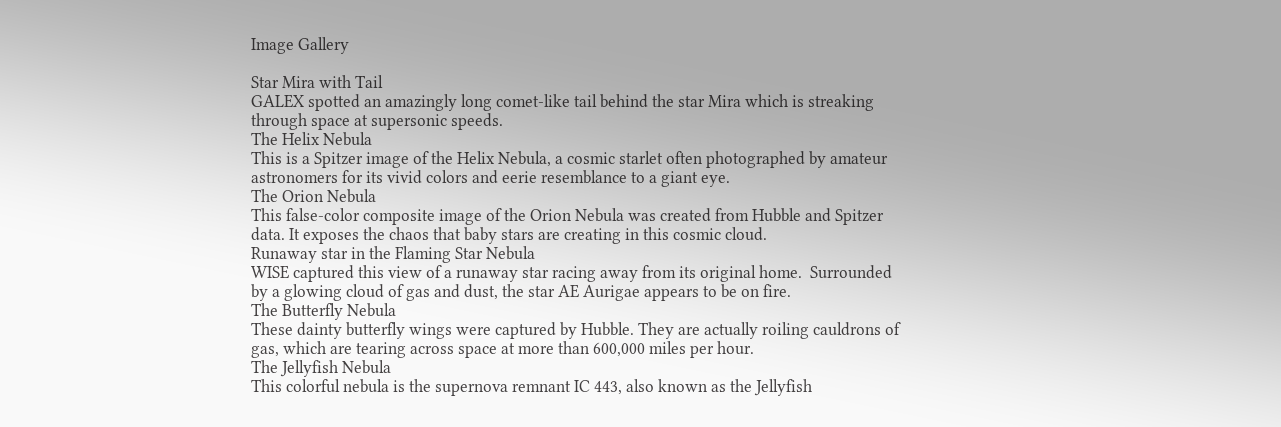Image Gallery

Star Mira with Tail
GALEX spotted an amazingly long comet-like tail behind the star Mira which is streaking through space at supersonic speeds.
The Helix Nebula
This is a Spitzer image of the Helix Nebula, a cosmic starlet often photographed by amateur astronomers for its vivid colors and eerie resemblance to a giant eye.
The Orion Nebula
This false-color composite image of the Orion Nebula was created from Hubble and Spitzer data. It exposes the chaos that baby stars are creating in this cosmic cloud.
Runaway star in the Flaming Star Nebula
WISE captured this view of a runaway star racing away from its original home.  Surrounded by a glowing cloud of gas and dust, the star AE Aurigae appears to be on fire.
The Butterfly Nebula
These dainty butterfly wings were captured by Hubble. They are actually roiling cauldrons of gas, which are tearing across space at more than 600,000 miles per hour.
The Jellyfish Nebula
This colorful nebula is the supernova remnant IC 443, also known as the Jellyfish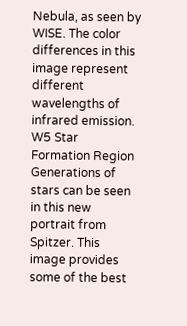Nebula, as seen by WISE. The color differences in this image represent different wavelengths of infrared emission.
W5 Star Formation Region
Generations of stars can be seen in this new portrait from Spitzer. This image provides some of the best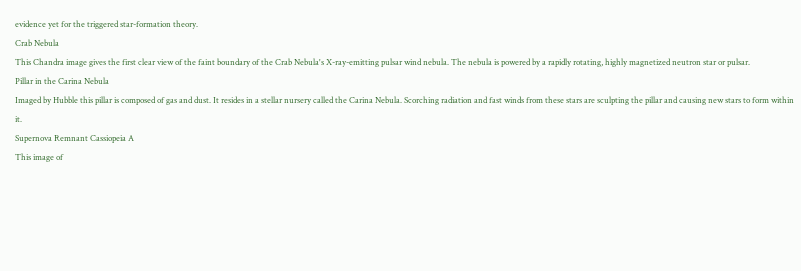evidence yet for the triggered star-formation theory.
Crab Nebula
This Chandra image gives the first clear view of the faint boundary of the Crab Nebula's X-ray-emitting pulsar wind nebula. The nebula is powered by a rapidly rotating, highly magnetized neutron star or pulsar.
Pillar in the Carina Nebula
Imaged by Hubble this pillar is composed of gas and dust. It resides in a stellar nursery called the Carina Nebula. Scorching radiation and fast winds from these stars are sculpting the pillar and causing new stars to form within it.
Supernova Remnant Cassiopeia A
This image of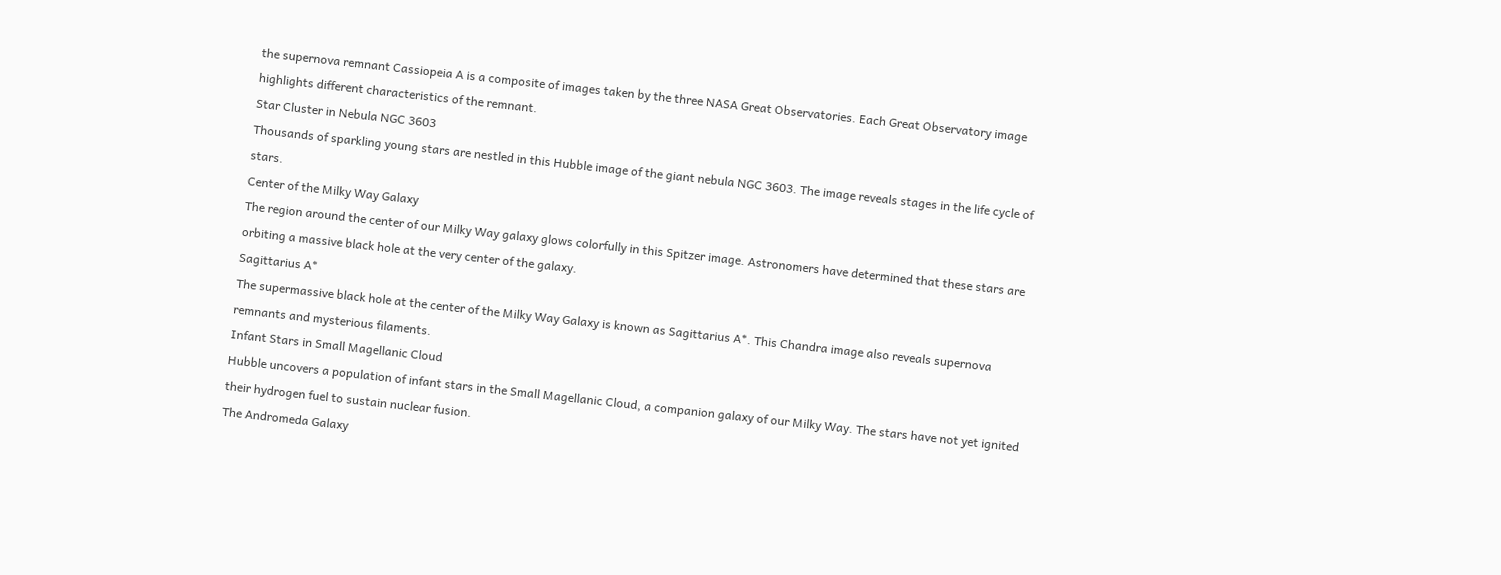the supernova remnant Cassiopeia A is a composite of images taken by the three NASA Great Observatories. Each Great Observatory image highlights different characteristics of the remnant.
Star Cluster in Nebula NGC 3603
Thousands of sparkling young stars are nestled in this Hubble image of the giant nebula NGC 3603. The image reveals stages in the life cycle of stars.
Center of the Milky Way Galaxy
The region around the center of our Milky Way galaxy glows colorfully in this Spitzer image. Astronomers have determined that these stars are orbiting a massive black hole at the very center of the galaxy.
Sagittarius A*
The supermassive black hole at the center of the Milky Way Galaxy is known as Sagittarius A*. This Chandra image also reveals supernova remnants and mysterious filaments.
Infant Stars in Small Magellanic Cloud
Hubble uncovers a population of infant stars in the Small Magellanic Cloud, a companion galaxy of our Milky Way. The stars have not yet ignited their hydrogen fuel to sustain nuclear fusion.
The Andromeda Galaxy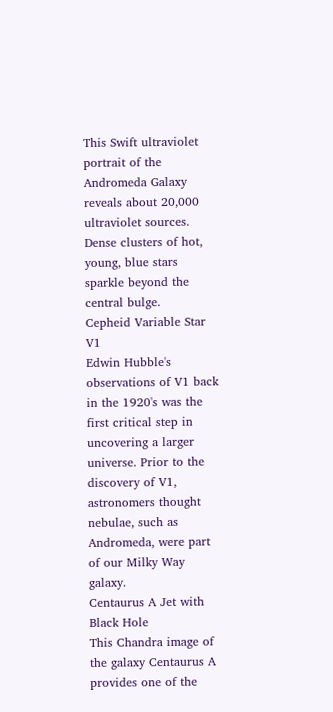This Swift ultraviolet portrait of the Andromeda Galaxy reveals about 20,000 ultraviolet sources. Dense clusters of hot, young, blue stars sparkle beyond the central bulge.
Cepheid Variable Star V1
Edwin Hubble's observations of V1 back in the 1920's was the first critical step in uncovering a larger universe. Prior to the discovery of V1, astronomers thought nebulae, such as Andromeda, were part of our Milky Way galaxy.
Centaurus A Jet with Black Hole
This Chandra image of the galaxy Centaurus A provides one of the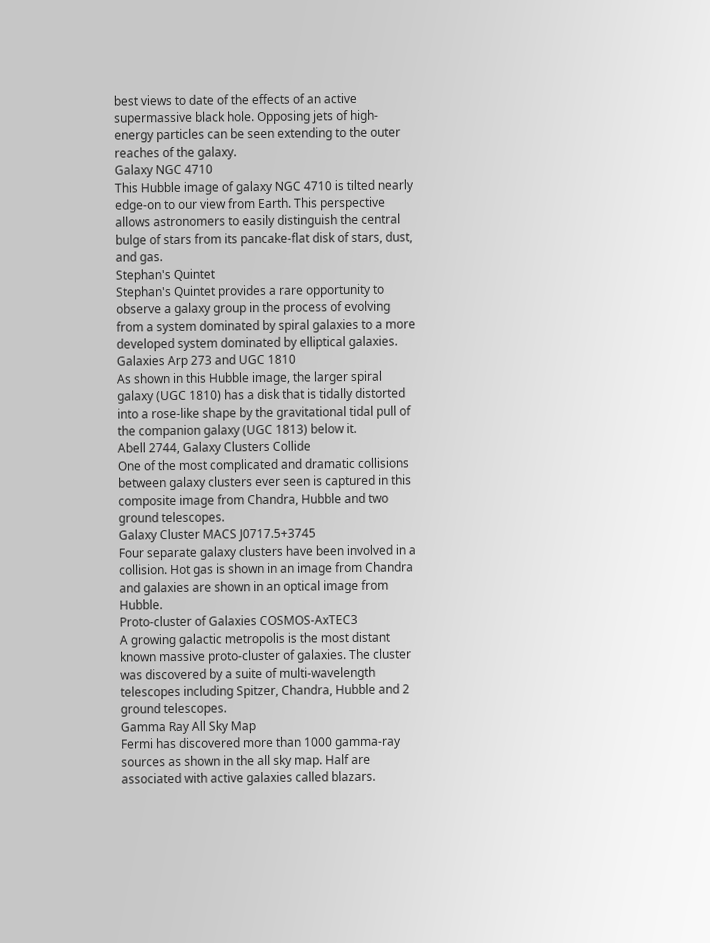best views to date of the effects of an active supermassive black hole. Opposing jets of high-energy particles can be seen extending to the outer reaches of the galaxy.
Galaxy NGC 4710
This Hubble image of galaxy NGC 4710 is tilted nearly edge-on to our view from Earth. This perspective allows astronomers to easily distinguish the central bulge of stars from its pancake-flat disk of stars, dust, and gas.
Stephan's Quintet
Stephan's Quintet provides a rare opportunity to observe a galaxy group in the process of evolving from a system dominated by spiral galaxies to a more developed system dominated by elliptical galaxies.
Galaxies Arp 273 and UGC 1810
As shown in this Hubble image, the larger spiral galaxy (UGC 1810) has a disk that is tidally distorted into a rose-like shape by the gravitational tidal pull of the companion galaxy (UGC 1813) below it.
Abell 2744, Galaxy Clusters Collide
One of the most complicated and dramatic collisions between galaxy clusters ever seen is captured in this composite image from Chandra, Hubble and two ground telescopes.
Galaxy Cluster MACS J0717.5+3745
Four separate galaxy clusters have been involved in a collision. Hot gas is shown in an image from Chandra and galaxies are shown in an optical image from Hubble.
Proto-cluster of Galaxies COSMOS-AxTEC3
A growing galactic metropolis is the most distant known massive proto-cluster of galaxies. The cluster was discovered by a suite of multi-wavelength telescopes including Spitzer, Chandra, Hubble and 2 ground telescopes.
Gamma Ray All Sky Map
Fermi has discovered more than 1000 gamma-ray sources as shown in the all sky map. Half are associated with active galaxies called blazars.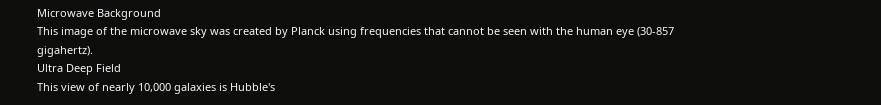Microwave Background
This image of the microwave sky was created by Planck using frequencies that cannot be seen with the human eye (30-857 gigahertz).
Ultra Deep Field
This view of nearly 10,000 galaxies is Hubble's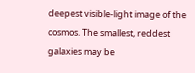deepest visible-light image of the cosmos. The smallest, reddest galaxies may be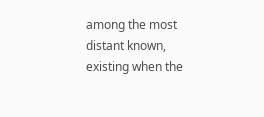among the most distant known, existing when the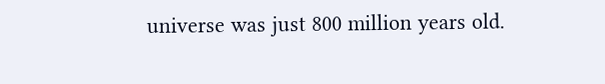universe was just 800 million years old.